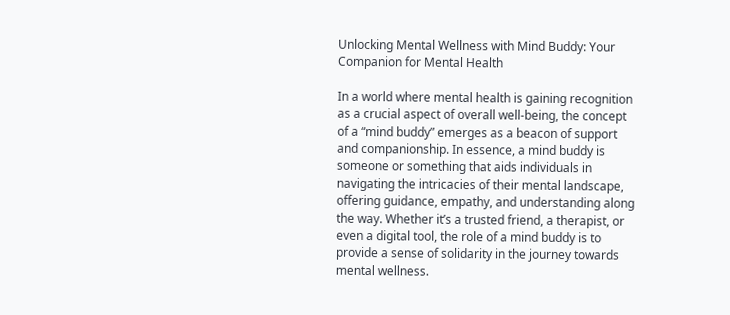Unlocking Mental Wellness with Mind Buddy: Your Companion for Mental Health

In a world where mental health is gaining recognition as a crucial aspect of overall well-being, the concept of a “mind buddy” emerges as a beacon of support and companionship. In essence, a mind buddy is someone or something that aids individuals in navigating the intricacies of their mental landscape, offering guidance, empathy, and understanding along the way. Whether it’s a trusted friend, a therapist, or even a digital tool, the role of a mind buddy is to provide a sense of solidarity in the journey towards mental wellness.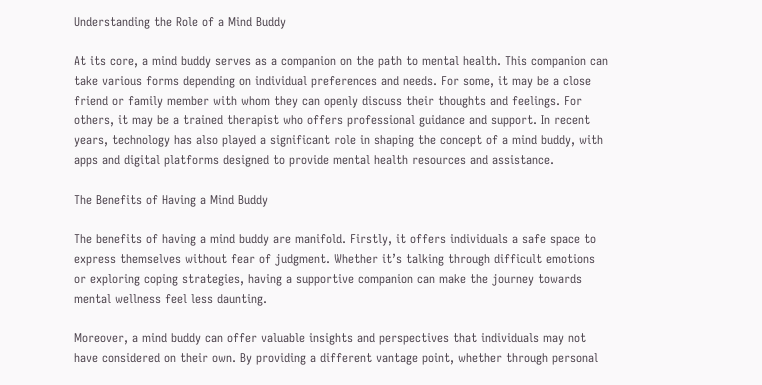Understanding the Role of a Mind Buddy

At its core, a mind buddy serves as a companion on the path to mental health. This companion can take various forms depending on individual preferences and needs. For some, it may be a close friend or family member with whom they can openly discuss their thoughts and feelings. For others, it may be a trained therapist who offers professional guidance and support. In recent years, technology has also played a significant role in shaping the concept of a mind buddy, with apps and digital platforms designed to provide mental health resources and assistance.

The Benefits of Having a Mind Buddy

The benefits of having a mind buddy are manifold. Firstly, it offers individuals a safe space to express themselves without fear of judgment. Whether it’s talking through difficult emotions or exploring coping strategies, having a supportive companion can make the journey towards mental wellness feel less daunting.

Moreover, a mind buddy can offer valuable insights and perspectives that individuals may not have considered on their own. By providing a different vantage point, whether through personal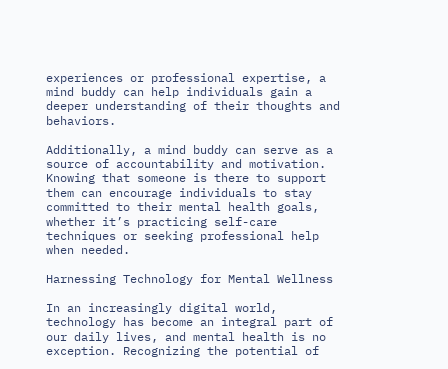experiences or professional expertise, a mind buddy can help individuals gain a deeper understanding of their thoughts and behaviors.

Additionally, a mind buddy can serve as a source of accountability and motivation. Knowing that someone is there to support them can encourage individuals to stay committed to their mental health goals, whether it’s practicing self-care techniques or seeking professional help when needed.

Harnessing Technology for Mental Wellness

In an increasingly digital world, technology has become an integral part of our daily lives, and mental health is no exception. Recognizing the potential of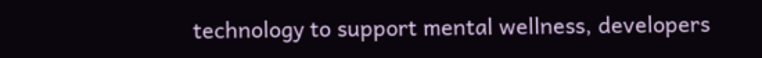technology to support mental wellness, developers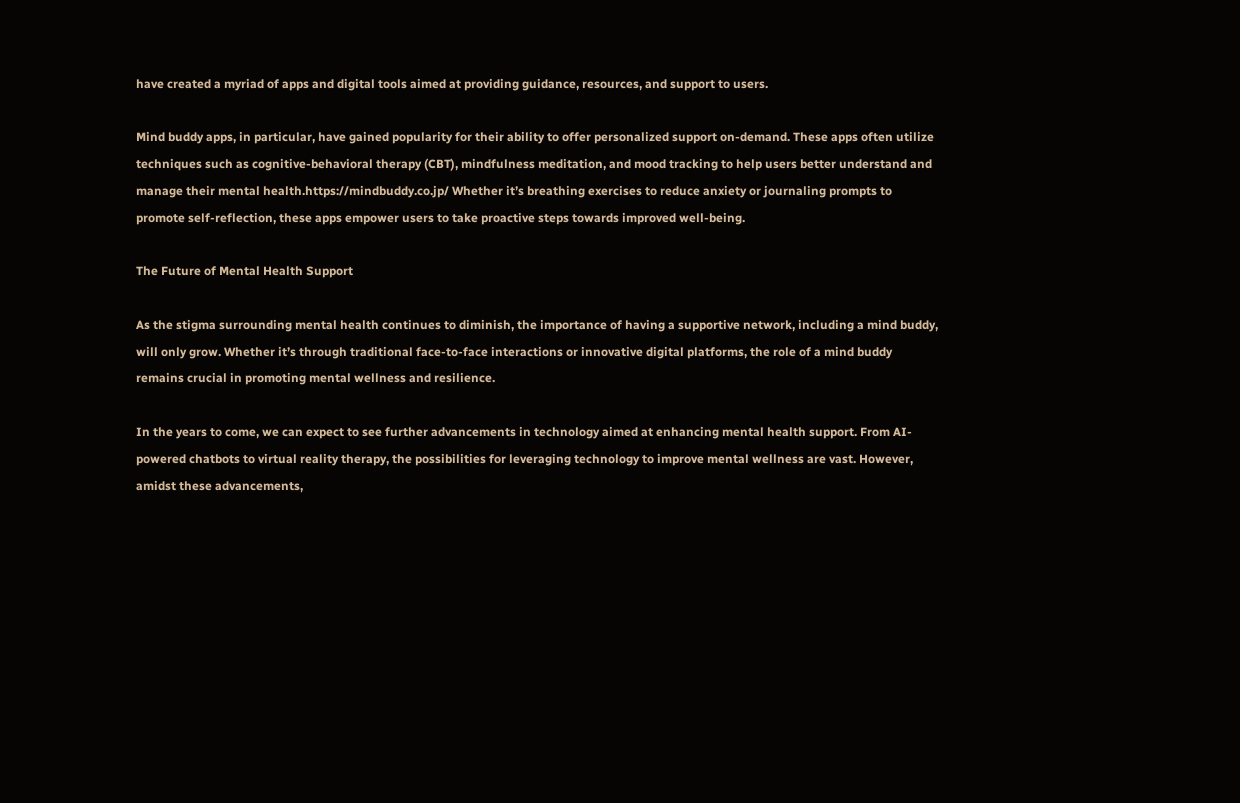have created a myriad of apps and digital tools aimed at providing guidance, resources, and support to users.

Mind buddy apps, in particular, have gained popularity for their ability to offer personalized support on-demand. These apps often utilize techniques such as cognitive-behavioral therapy (CBT), mindfulness meditation, and mood tracking to help users better understand and manage their mental health.https://mindbuddy.co.jp/ Whether it’s breathing exercises to reduce anxiety or journaling prompts to promote self-reflection, these apps empower users to take proactive steps towards improved well-being.

The Future of Mental Health Support

As the stigma surrounding mental health continues to diminish, the importance of having a supportive network, including a mind buddy, will only grow. Whether it’s through traditional face-to-face interactions or innovative digital platforms, the role of a mind buddy remains crucial in promoting mental wellness and resilience.

In the years to come, we can expect to see further advancements in technology aimed at enhancing mental health support. From AI-powered chatbots to virtual reality therapy, the possibilities for leveraging technology to improve mental wellness are vast. However, amidst these advancements,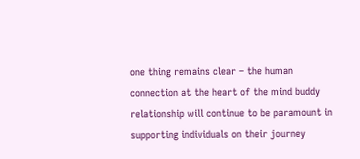one thing remains clear – the human connection at the heart of the mind buddy relationship will continue to be paramount in supporting individuals on their journey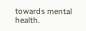towards mental health.